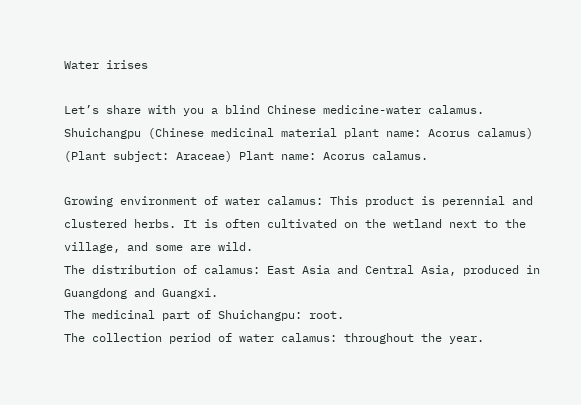Water irises

Let’s share with you a blind Chinese medicine-water calamus. Shuichangpu (Chinese medicinal material plant name: Acorus calamus) (Plant subject: Araceae) Plant name: Acorus calamus.

Growing environment of water calamus: This product is perennial and clustered herbs. It is often cultivated on the wetland next to the village, and some are wild.
The distribution of calamus: East Asia and Central Asia, produced in Guangdong and Guangxi.
The medicinal part of Shuichangpu: root.
The collection period of water calamus: throughout the year.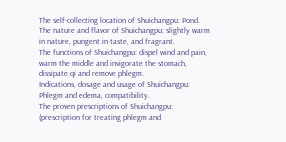The self-collecting location of Shuichangpu: Pond.
The nature and flavor of Shuichangpu: slightly warm in nature, pungent in taste, and fragrant.
The functions of Shuichangpu: dispel wind and pain, warm the middle and invigorate the stomach, dissipate qi and remove phlegm.
Indications, dosage and usage of Shuichangpu: Phlegm and edema, compatibility.
The proven prescriptions of Shuichangpu: (prescription for treating phlegm and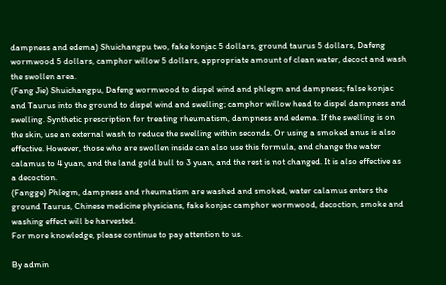dampness and edema) Shuichangpu two, fake konjac 5 dollars, ground taurus 5 dollars, Dafeng wormwood 5 dollars, camphor willow 5 dollars, appropriate amount of clean water, decoct and wash the swollen area.
(Fang Jie) Shuichangpu, Dafeng wormwood to dispel wind and phlegm and dampness; false konjac and Taurus into the ground to dispel wind and swelling; camphor willow head to dispel dampness and swelling. Synthetic prescription for treating rheumatism, dampness and edema. If the swelling is on the skin, use an external wash to reduce the swelling within seconds. Or using a smoked anus is also effective. However, those who are swollen inside can also use this formula, and change the water calamus to 4 yuan, and the land gold bull to 3 yuan, and the rest is not changed. It is also effective as a decoction.
(Fangge) Phlegm, dampness and rheumatism are washed and smoked, water calamus enters the ground Taurus, Chinese medicine physicians, fake konjac camphor wormwood, decoction, smoke and washing effect will be harvested.
For more knowledge, please continue to pay attention to us.

By admin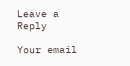Leave a Reply

Your email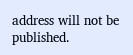address will not be published.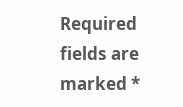Required fields are marked *